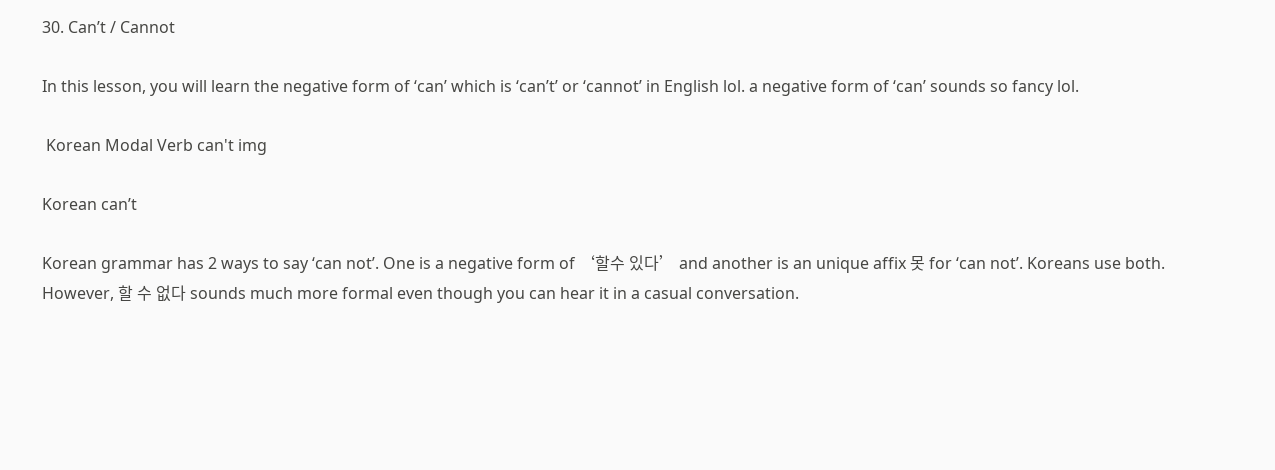30. Can’t / Cannot

In this lesson, you will learn the negative form of ‘can’ which is ‘can’t’ or ‘cannot’ in English lol. a negative form of ‘can’ sounds so fancy lol.

 Korean Modal Verb can't img

Korean can’t

Korean grammar has 2 ways to say ‘can not’. One is a negative form of ‘할수 있다’ and another is an unique affix 못 for ‘can not’. Koreans use both. However, 할 수 없다 sounds much more formal even though you can hear it in a casual conversation.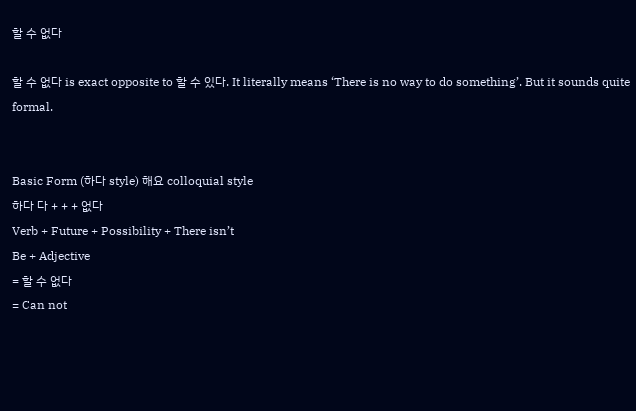할 수 없다

할 수 없다 is exact opposite to 할 수 있다. It literally means ‘There is no way to do something’. But it sounds quite formal.


Basic Form (하다 style) 해요 colloquial style
하다 다 + + + 없다
Verb + Future + Possibility + There isn’t
Be + Adjective
= 할 수 없다
= Can not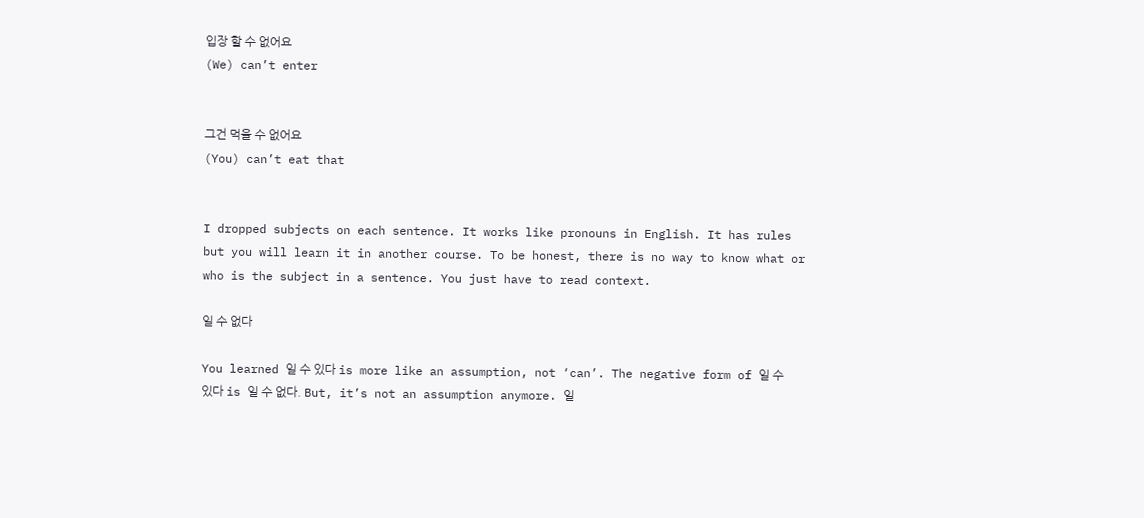입장 할 수 없어요
(We) can’t enter


그건 먹을 수 없어요
(You) can’t eat that


I dropped subjects on each sentence. It works like pronouns in English. It has rules but you will learn it in another course. To be honest, there is no way to know what or who is the subject in a sentence. You just have to read context.

일 수 없다

You learned 일 수 있다 is more like an assumption, not ‘can’. The negative form of 일 수 있다 is 일 수 없다. But, it’s not an assumption anymore. 일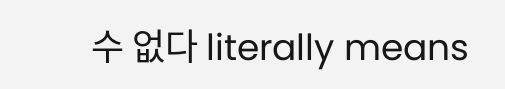수 없다 literally means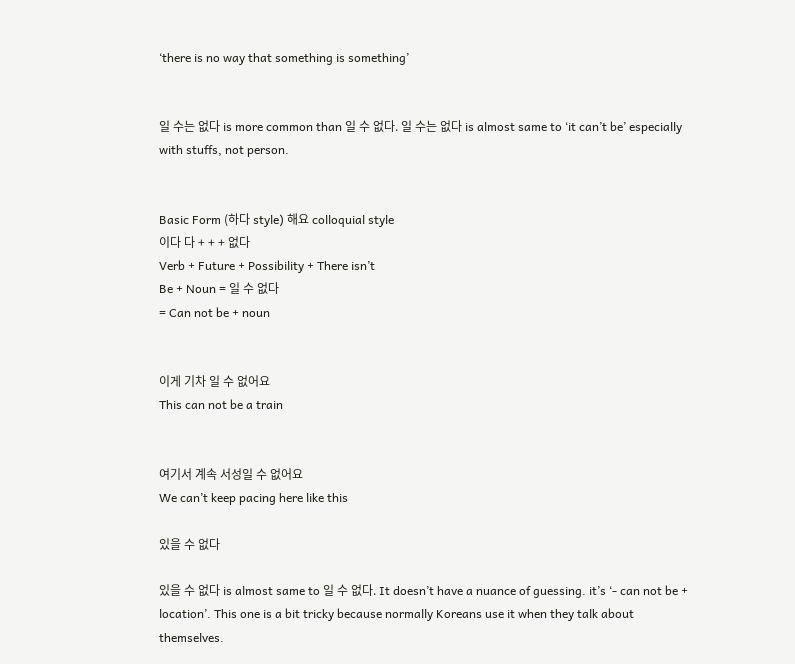‘there is no way that something is something’


일 수는 없다 is more common than 일 수 없다. 일 수는 없다 is almost same to ‘it can’t be’ especially with stuffs, not person.


Basic Form (하다 style) 해요 colloquial style
이다 다 + + + 없다
Verb + Future + Possibility + There isn’t
Be + Noun = 일 수 없다
= Can not be + noun


이게 기차 일 수 없어요
This can not be a train


여기서 계속 서성일 수 없어요
We can’t keep pacing here like this

있을 수 없다

있을 수 없다 is almost same to 일 수 없다. It doesn’t have a nuance of guessing. it’s ‘- can not be + location’. This one is a bit tricky because normally Koreans use it when they talk about themselves.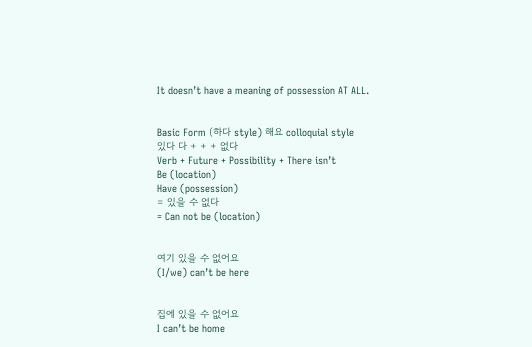It doesn’t have a meaning of possession AT ALL.


Basic Form (하다 style) 해요 colloquial style
있다 다 + + + 없다
Verb + Future + Possibility + There isn’t
Be (location)
Have (possession)
= 있을 수 없다
= Can not be (location)


여기 있을 수 없어요
(I/we) can’t be here


집에 있을 수 없어요
I can’t be home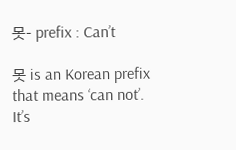못- prefix : Can’t

못 is an Korean prefix that means ‘can not’. It’s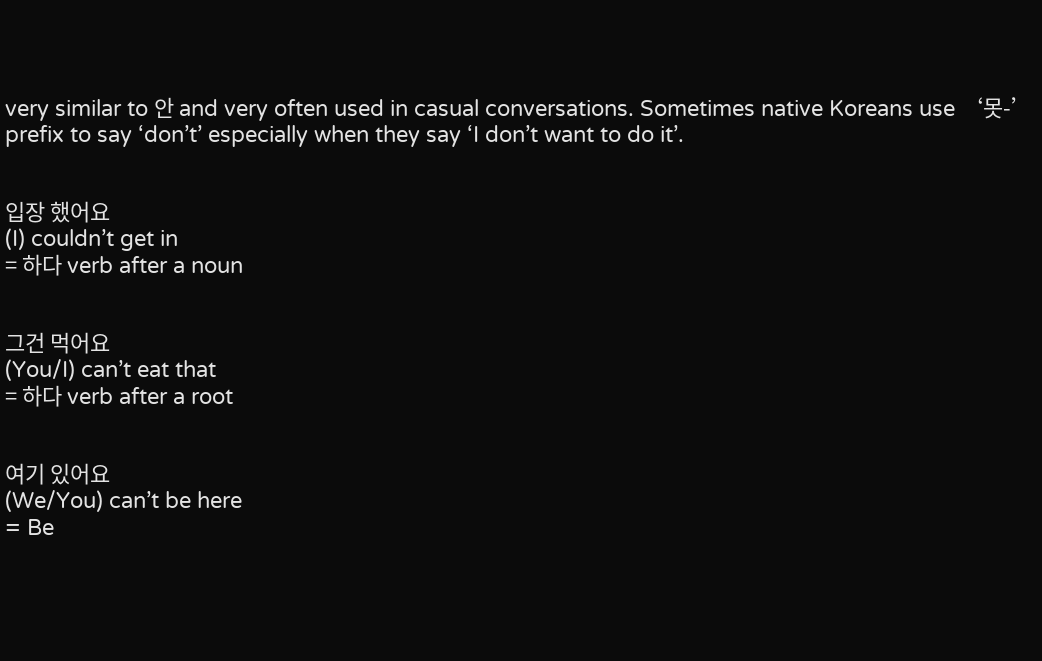very similar to 안 and very often used in casual conversations. Sometimes native Koreans use ‘못-’ prefix to say ‘don’t’ especially when they say ‘I don’t want to do it’.


입장 했어요
(I) couldn’t get in
= 하다 verb after a noun


그건 먹어요
(You/I) can’t eat that
= 하다 verb after a root


여기 있어요
(We/You) can’t be here
= Be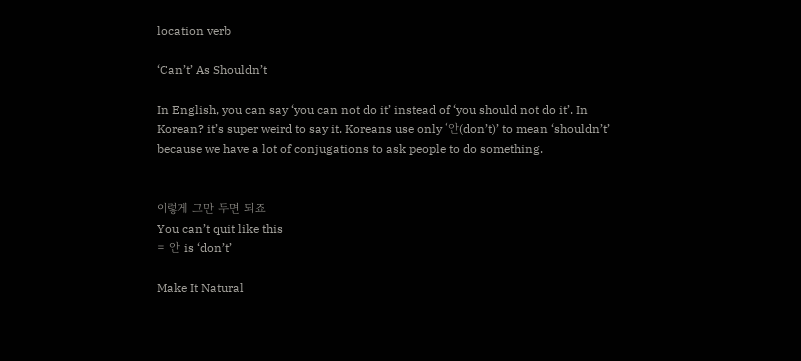location verb

‘Can’t’ As Shouldn’t

In English, you can say ‘you can not do it’ instead of ‘you should not do it’. In Korean? it’s super weird to say it. Koreans use only ‘안(don’t)’ to mean ‘shouldn’t’ because we have a lot of conjugations to ask people to do something.


이렇게 그만 두면 되죠
You can’t quit like this
= 안 is ‘don’t’

Make It Natural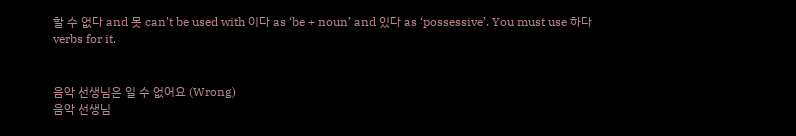할 수 없다 and 못 can’t be used with 이다 as ‘be + noun’ and 있다 as ‘possessive’. You must use 하다 verbs for it.


음악 선생님은 일 수 없어요 (Wrong)
음악 선생님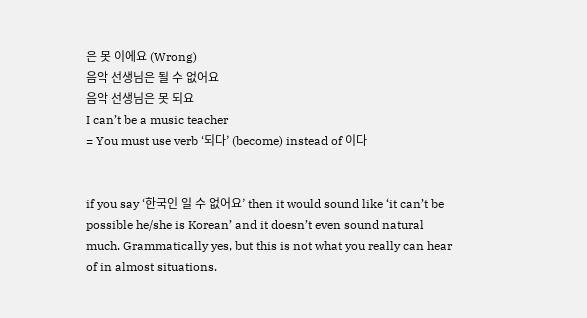은 못 이에요 (Wrong)
음악 선생님은 될 수 없어요
음악 선생님은 못 되요
I can’t be a music teacher
= You must use verb ‘되다’ (become) instead of 이다


if you say ‘한국인 일 수 없어요’ then it would sound like ‘it can’t be possible he/she is Korean’ and it doesn’t even sound natural much. Grammatically yes, but this is not what you really can hear of in almost situations.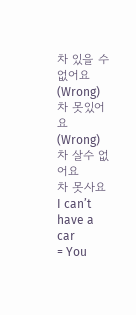차 있을 수 없어요 (Wrong)
차 못있어요 (Wrong)
차 살수 없어요
차 못사요
I can’t have a car
= You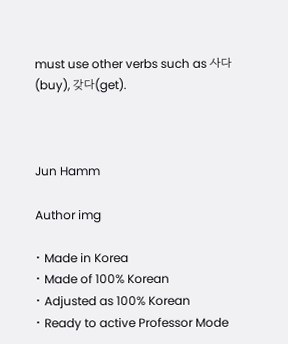must use other verbs such as 사다(buy), 갖다(get).



Jun Hamm

Author img

⠂Made in Korea
⠂Made of 100% Korean
⠂Adjusted as 100% Korean
⠂Ready to active Professor Mode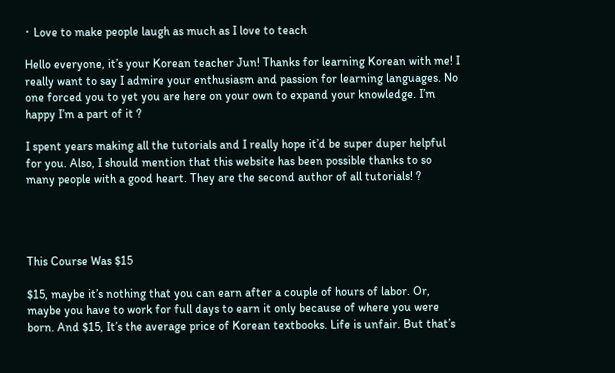⠂Love to make people laugh as much as I love to teach

Hello everyone, it’s your Korean teacher Jun! Thanks for learning Korean with me! I really want to say I admire your enthusiasm and passion for learning languages. No one forced you to yet you are here on your own to expand your knowledge. I’m happy I’m a part of it ?

I spent years making all the tutorials and I really hope it’d be super duper helpful for you. Also, I should mention that this website has been possible thanks to so many people with a good heart. They are the second author of all tutorials! ?




This Course Was $15

$15, maybe it’s nothing that you can earn after a couple of hours of labor. Or, maybe you have to work for full days to earn it only because of where you were born. And $15, It’s the average price of Korean textbooks. Life is unfair. But that’s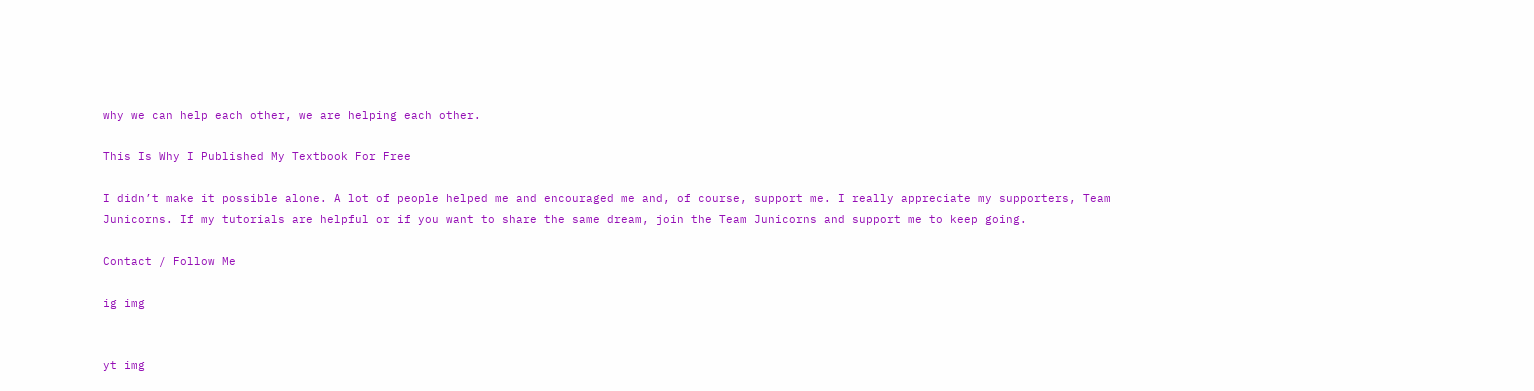why we can help each other, we are helping each other.

This Is Why I Published My Textbook For Free

I didn’t make it possible alone. A lot of people helped me and encouraged me and, of course, support me. I really appreciate my supporters, Team Junicorns. If my tutorials are helpful or if you want to share the same dream, join the Team Junicorns and support me to keep going.

Contact / Follow Me

ig img


yt img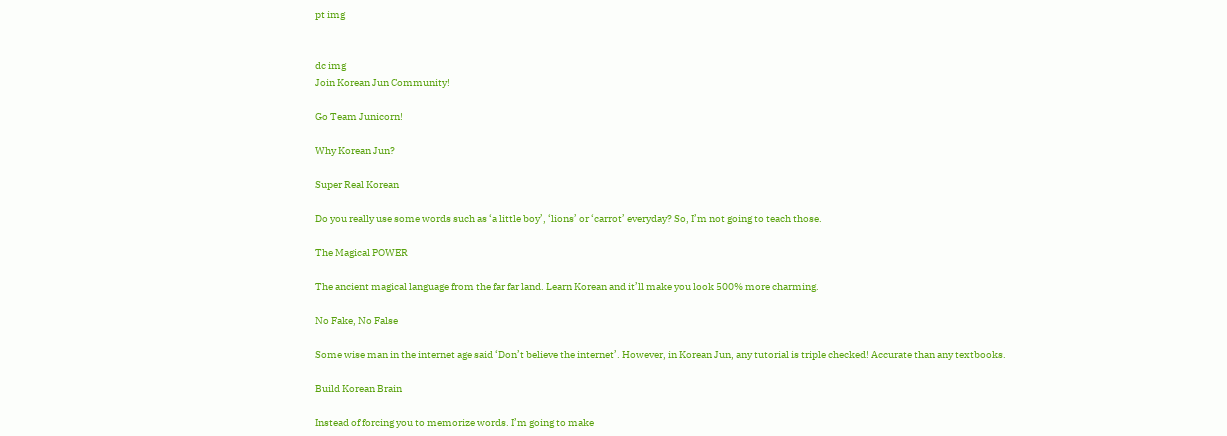pt img


dc img
Join Korean Jun Community!

Go Team Junicorn!

Why Korean Jun?

Super Real Korean

Do you really use some words such as ‘a little boy’, ‘lions’ or ‘carrot’ everyday? So, I’m not going to teach those.

The Magical POWER

The ancient magical language from the far far land. Learn Korean and it’ll make you look 500% more charming.

No Fake, No False

Some wise man in the internet age said ‘Don’t believe the internet’. However, in Korean Jun, any tutorial is triple checked! Accurate than any textbooks.

Build Korean Brain

Instead of forcing you to memorize words. I’m going to make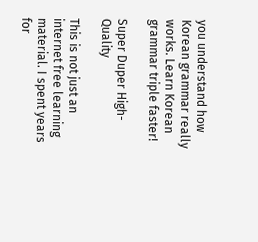you understand how Korean grammar really works. Learn Korean grammar triple faster!

Super Duper High-Quality

This is not just an internet free learning material. I spent years for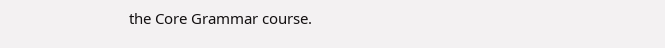the Core Grammar course.